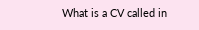What is a CV called in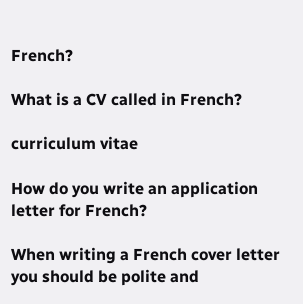French?

What is a CV called in French?

curriculum vitae

How do you write an application letter for French?

When writing a French cover letter you should be polite and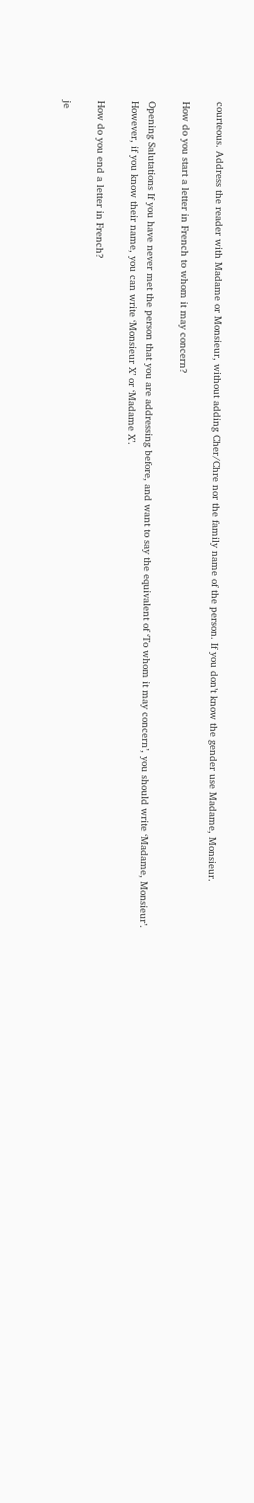courteous. Address the reader with Madame or Monsieur, without adding Cher/Chre nor the family name of the person. If you don’t know the gender use Madame, Monsieur.

How do you start a letter in French to whom it may concern?

Opening Salutations If you have never met the person that you are addressing before, and want to say the equivalent of ‘To whom it may concern’, you should write ‘Madame, Monsieur’. However, if you know their name, you can write ‘Monsieur X’ or ‘Madame X’.

How do you end a letter in French?

je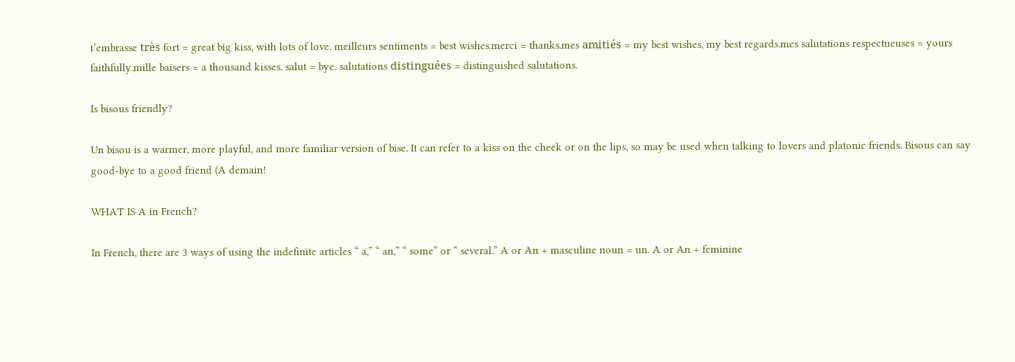t’embrasse très fort = great big kiss, with lots of love. meilleurs sentiments = best wishes.merci = thanks.mes amitiés = my best wishes, my best regards.mes salutations respectueuses = yours faithfully.mille baisers = a thousand kisses. salut = bye. salutations distinguées = distinguished salutations.

Is bisous friendly?

Un bisou is a warmer, more playful, and more familiar version of bise. It can refer to a kiss on the cheek or on the lips, so may be used when talking to lovers and platonic friends. Bisous can say good-bye to a good friend (A demain!

WHAT IS A in French?

In French, there are 3 ways of using the indefinite articles “ a,” “ an,” “ some” or “ several.” A or An + masculine noun = un. A or An + feminine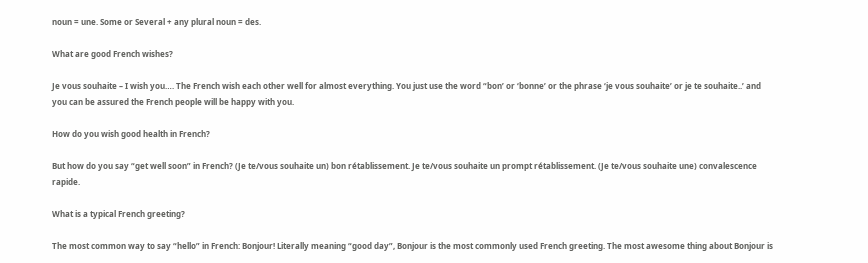noun = une. Some or Several + any plural noun = des.

What are good French wishes?

Je vous souhaite – I wish you…. The French wish each other well for almost everything. You just use the word “bon’ or ‘bonne’ or the phrase ‘je vous souhaite’ or je te souhaite..’ and you can be assured the French people will be happy with you.

How do you wish good health in French?

But how do you say “get well soon” in French? (Je te/vous souhaite un) bon rétablissement. Je te/vous souhaite un prompt rétablissement. (Je te/vous souhaite une) convalescence rapide.

What is a typical French greeting?

The most common way to say “hello” in French: Bonjour! Literally meaning “good day”, Bonjour is the most commonly used French greeting. The most awesome thing about Bonjour is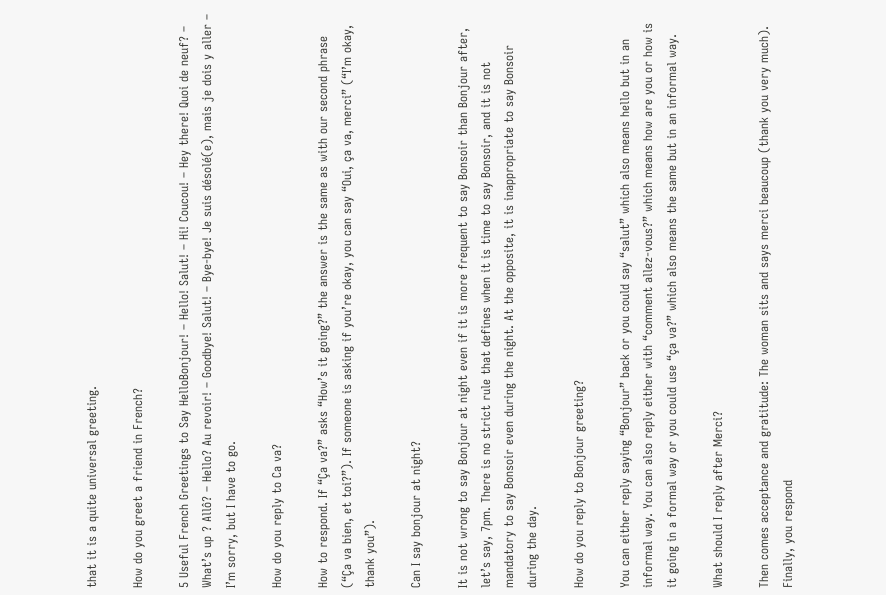that it is a quite universal greeting.

How do you greet a friend in French?

5 Useful French Greetings to Say HelloBonjour! – Hello! Salut! – Hi! Coucou! – Hey there! Quoi de neuf? – What’s up ? Allô? – Hello? Au revoir! – Goodbye! Salut! – Bye-bye! Je suis désolé(e), mais je dois y aller – I’m sorry, but I have to go.

How do you reply to Ca va?

How to respond. If “Ça va?” asks “How’s it going?” the answer is the same as with our second phrase (“Ça va bien, et toi?”). If someone is asking if you’re okay, you can say “Oui, ça va, merci” (“I’m okay, thank you”).

Can I say bonjour at night?

It is not wrong to say Bonjour at night even if it is more frequent to say Bonsoir than Bonjour after, let’s say, 7pm. There is no strict rule that defines when it is time to say Bonsoir, and it is not mandatory to say Bonsoir even during the night. At the opposite, it is inappropriate to say Bonsoir during the day.

How do you reply to Bonjour greeting?

You can either reply saying “Bonjour” back or you could say “salut” which also means hello but in an informal way. You can also reply either with “comment allez-vous?” which means how are you or how is it going in a formal way or you could use “ça va?” which also means the same but in an informal way.

What should I reply after Merci?

Then comes acceptance and gratitude: The woman sits and says merci beaucoup (thank you very much). Finally, you respond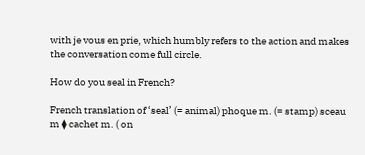with je vous en prie, which humbly refers to the action and makes the conversation come full circle.

How do you seal in French?

French translation of ‘seal’ (= animal) phoque m. (= stamp) sceau m ⧫ cachet m. ( on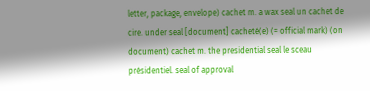letter, package, envelope) cachet m. a wax seal un cachet de cire. under seal [document] cacheté(e) (= official mark) (on document) cachet m. the presidential seal le sceau présidentiel. seal of approval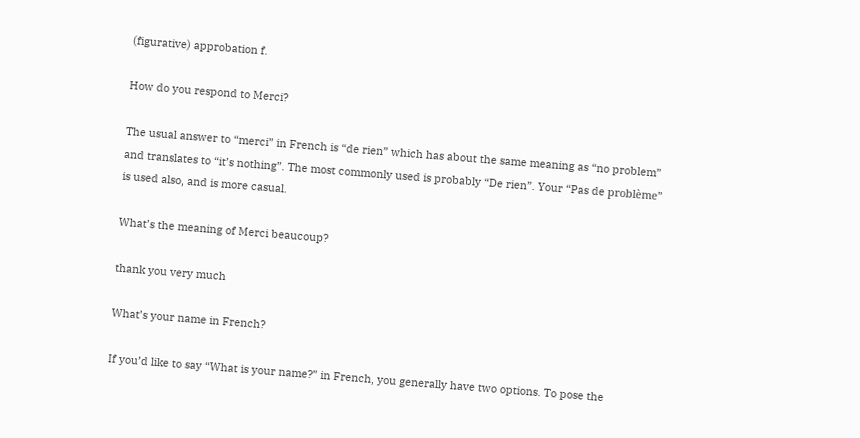(figurative) approbation f.

How do you respond to Merci?

The usual answer to “merci” in French is “de rien” which has about the same meaning as “no problem” and translates to “it’s nothing”. The most commonly used is probably “De rien”. Your “Pas de problème” is used also, and is more casual.

What’s the meaning of Merci beaucoup?

thank you very much

What’s your name in French?

If you’d like to say “What is your name?” in French, you generally have two options. To pose the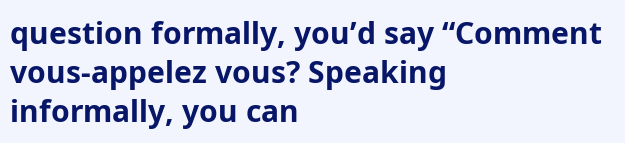question formally, you’d say “Comment vous-appelez vous? Speaking informally, you can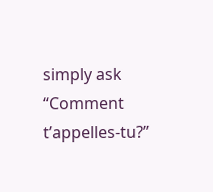simply ask “Comment t’appelles-tu?”